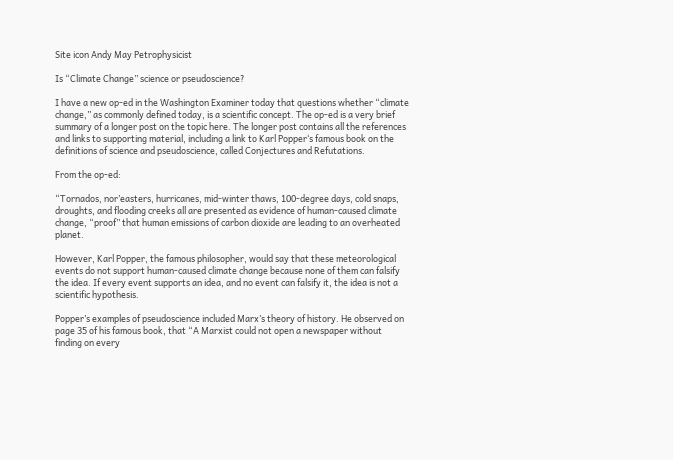Site icon Andy May Petrophysicist

Is “Climate Change” science or pseudoscience?

I have a new op-ed in the Washington Examiner today that questions whether “climate change,” as commonly defined today, is a scientific concept. The op-ed is a very brief summary of a longer post on the topic here. The longer post contains all the references and links to supporting material, including a link to Karl Popper‘s famous book on the definitions of science and pseudoscience, called Conjectures and Refutations.

From the op-ed:

“Tornados, nor’easters, hurricanes, mid-winter thaws, 100-degree days, cold snaps, droughts, and flooding creeks all are presented as evidence of human-caused climate change, “proof” that human emissions of carbon dioxide are leading to an overheated planet.

However, Karl Popper, the famous philosopher, would say that these meteorological events do not support human-caused climate change because none of them can falsify the idea. If every event supports an idea, and no event can falsify it, the idea is not a scientific hypothesis.

Popper’s examples of pseudoscience included Marx’s theory of history. He observed on page 35 of his famous book, that “A Marxist could not open a newspaper without finding on every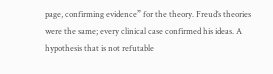page, confirming evidence” for the theory. Freud’s theories were the same; every clinical case confirmed his ideas. A hypothesis that is not refutable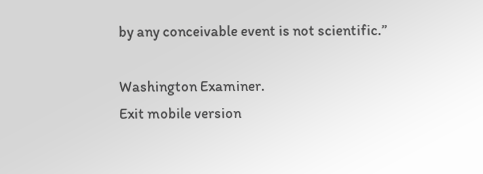by any conceivable event is not scientific.”

Washington Examiner.
Exit mobile version